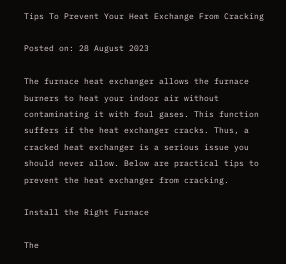Tips To Prevent Your Heat Exchange From Cracking

Posted on: 28 August 2023

The furnace heat exchanger allows the furnace burners to heat your indoor air without contaminating it with foul gases. This function suffers if the heat exchanger cracks. Thus, a cracked heat exchanger is a serious issue you should never allow. Below are practical tips to prevent the heat exchanger from cracking.

Install the Right Furnace

The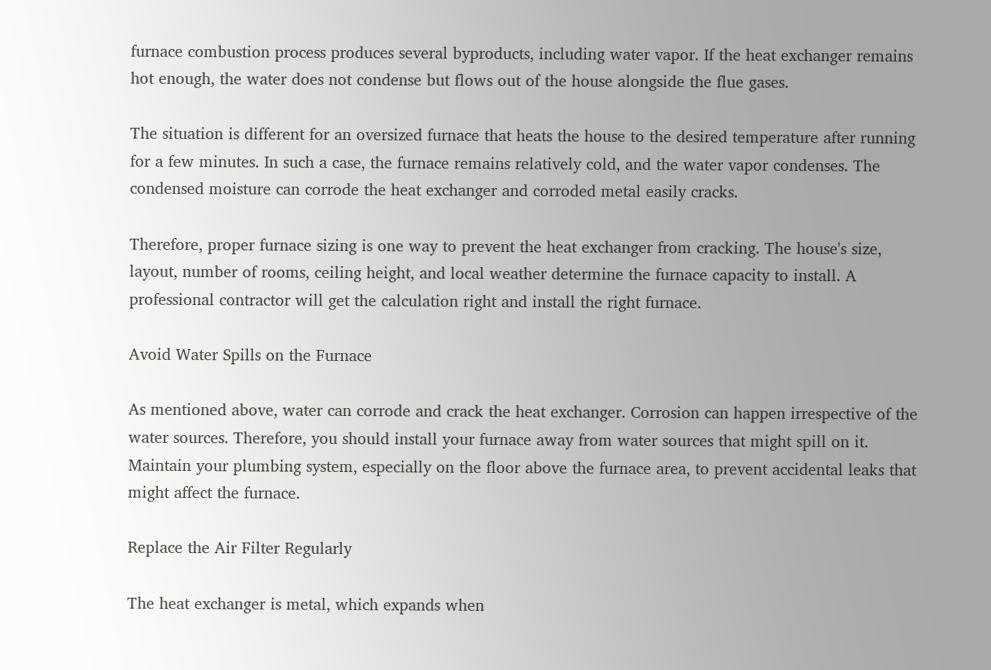furnace combustion process produces several byproducts, including water vapor. If the heat exchanger remains hot enough, the water does not condense but flows out of the house alongside the flue gases.

The situation is different for an oversized furnace that heats the house to the desired temperature after running for a few minutes. In such a case, the furnace remains relatively cold, and the water vapor condenses. The condensed moisture can corrode the heat exchanger and corroded metal easily cracks.

Therefore, proper furnace sizing is one way to prevent the heat exchanger from cracking. The house's size, layout, number of rooms, ceiling height, and local weather determine the furnace capacity to install. A professional contractor will get the calculation right and install the right furnace.

Avoid Water Spills on the Furnace

As mentioned above, water can corrode and crack the heat exchanger. Corrosion can happen irrespective of the water sources. Therefore, you should install your furnace away from water sources that might spill on it. Maintain your plumbing system, especially on the floor above the furnace area, to prevent accidental leaks that might affect the furnace.

Replace the Air Filter Regularly

The heat exchanger is metal, which expands when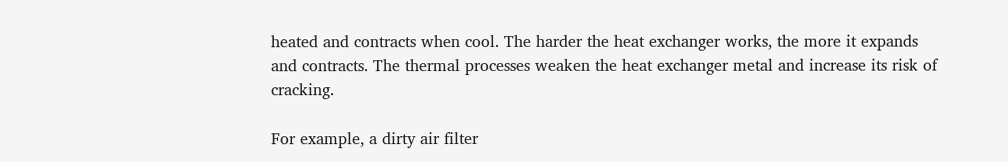heated and contracts when cool. The harder the heat exchanger works, the more it expands and contracts. The thermal processes weaken the heat exchanger metal and increase its risk of cracking.

For example, a dirty air filter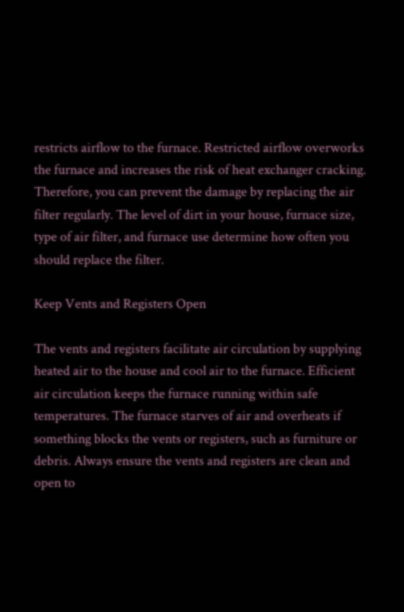restricts airflow to the furnace. Restricted airflow overworks the furnace and increases the risk of heat exchanger cracking. Therefore, you can prevent the damage by replacing the air filter regularly. The level of dirt in your house, furnace size, type of air filter, and furnace use determine how often you should replace the filter.

Keep Vents and Registers Open

The vents and registers facilitate air circulation by supplying heated air to the house and cool air to the furnace. Efficient air circulation keeps the furnace running within safe temperatures. The furnace starves of air and overheats if something blocks the vents or registers, such as furniture or debris. Always ensure the vents and registers are clean and open to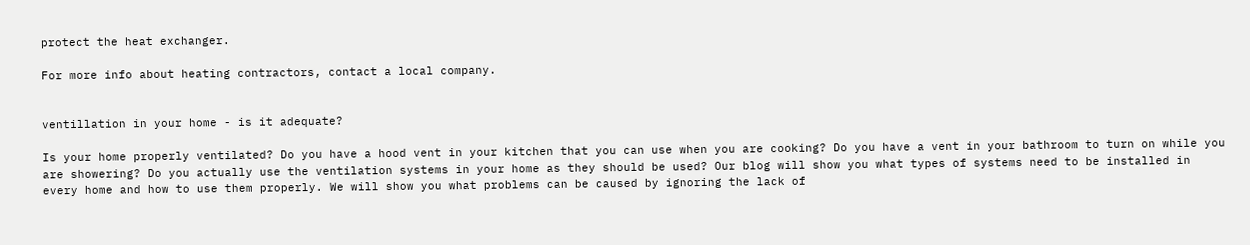protect the heat exchanger.

For more info about heating contractors, contact a local company.


ventillation in your home - is it adequate?

Is your home properly ventilated? Do you have a hood vent in your kitchen that you can use when you are cooking? Do you have a vent in your bathroom to turn on while you are showering? Do you actually use the ventilation systems in your home as they should be used? Our blog will show you what types of systems need to be installed in every home and how to use them properly. We will show you what problems can be caused by ignoring the lack of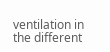ventilation in the different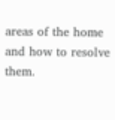areas of the home and how to resolve them.